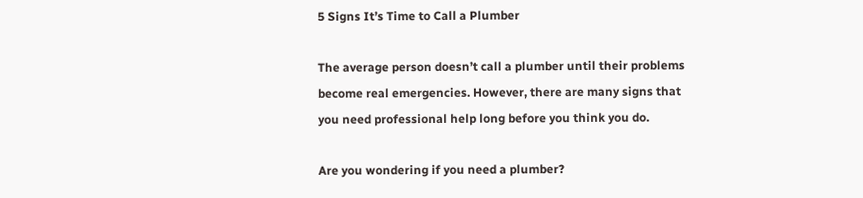5 Signs It’s Time to Call a Plumber

The average person doesn’t call a plumber until their problems become real emergencies. However, there are many signs that you need professional help long before you think you do.

Are you wondering if you need a plumber?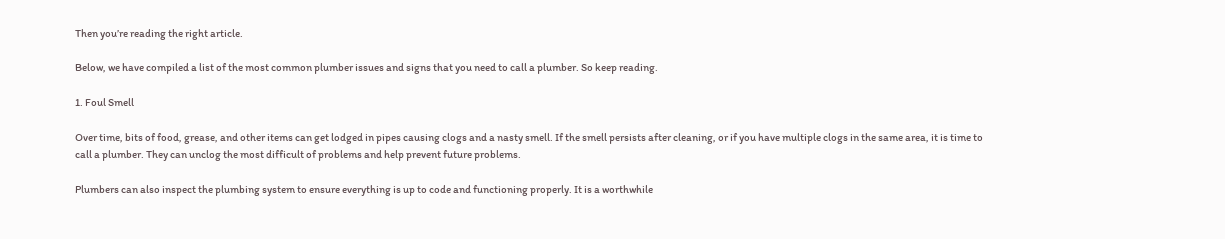Then you’re reading the right article.

Below, we have compiled a list of the most common plumber issues and signs that you need to call a plumber. So keep reading.

1. Foul Smell

Over time, bits of food, grease, and other items can get lodged in pipes causing clogs and a nasty smell. If the smell persists after cleaning, or if you have multiple clogs in the same area, it is time to call a plumber. They can unclog the most difficult of problems and help prevent future problems.

Plumbers can also inspect the plumbing system to ensure everything is up to code and functioning properly. It is a worthwhile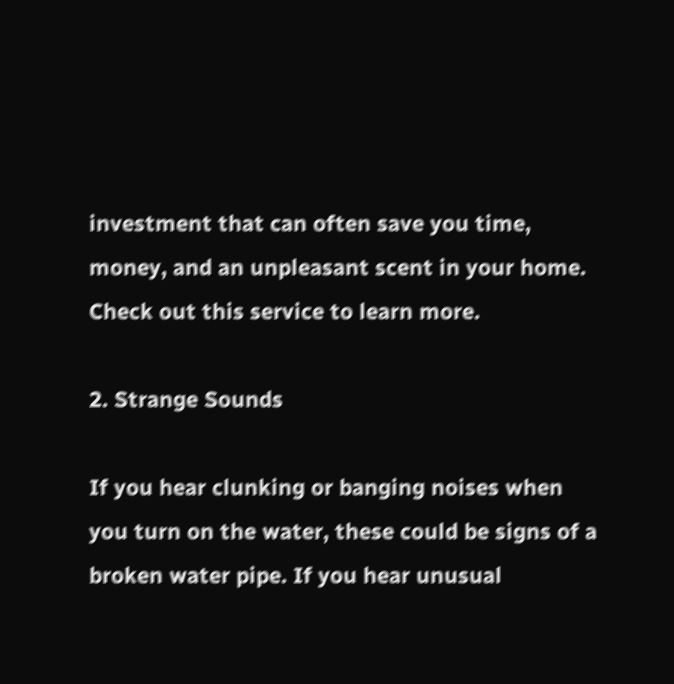investment that can often save you time, money, and an unpleasant scent in your home. Check out this service to learn more.

2. Strange Sounds

If you hear clunking or banging noises when you turn on the water, these could be signs of a broken water pipe. If you hear unusual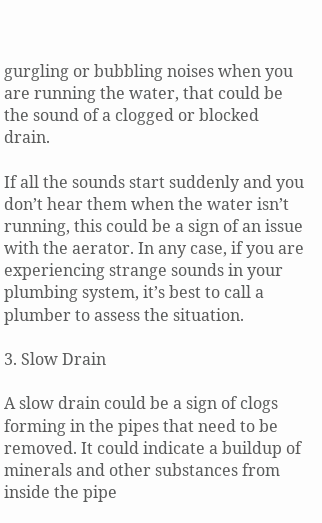gurgling or bubbling noises when you are running the water, that could be the sound of a clogged or blocked drain.

If all the sounds start suddenly and you don’t hear them when the water isn’t running, this could be a sign of an issue with the aerator. In any case, if you are experiencing strange sounds in your plumbing system, it’s best to call a plumber to assess the situation.

3. Slow Drain

A slow drain could be a sign of clogs forming in the pipes that need to be removed. It could indicate a buildup of minerals and other substances from inside the pipe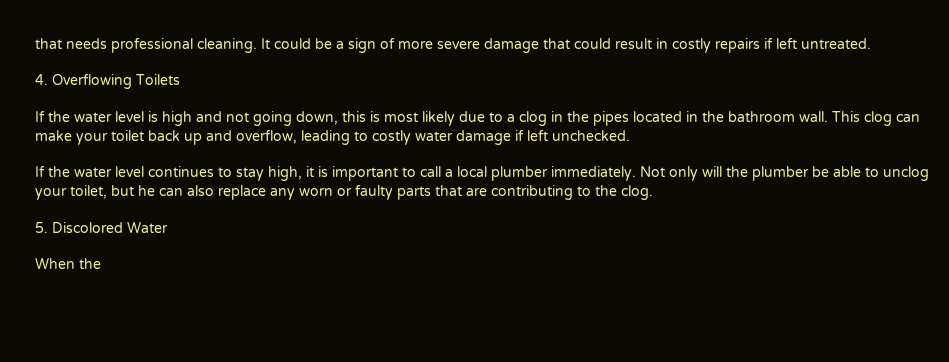that needs professional cleaning. It could be a sign of more severe damage that could result in costly repairs if left untreated.

4. Overflowing Toilets

If the water level is high and not going down, this is most likely due to a clog in the pipes located in the bathroom wall. This clog can make your toilet back up and overflow, leading to costly water damage if left unchecked.

If the water level continues to stay high, it is important to call a local plumber immediately. Not only will the plumber be able to unclog your toilet, but he can also replace any worn or faulty parts that are contributing to the clog.

5. Discolored Water

When the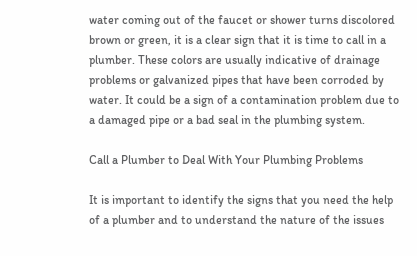water coming out of the faucet or shower turns discolored brown or green, it is a clear sign that it is time to call in a plumber. These colors are usually indicative of drainage problems or galvanized pipes that have been corroded by water. It could be a sign of a contamination problem due to a damaged pipe or a bad seal in the plumbing system.

Call a Plumber to Deal With Your Plumbing Problems

It is important to identify the signs that you need the help of a plumber and to understand the nature of the issues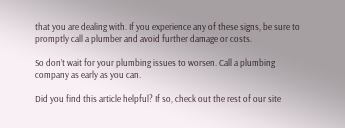that you are dealing with. If you experience any of these signs, be sure to promptly call a plumber and avoid further damage or costs.

So don’t wait for your plumbing issues to worsen. Call a plumbing company as early as you can.

Did you find this article helpful? If so, check out the rest of our site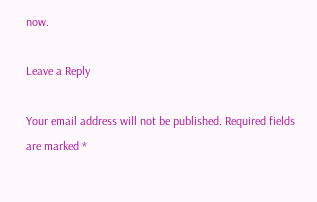now.

Leave a Reply

Your email address will not be published. Required fields are marked *